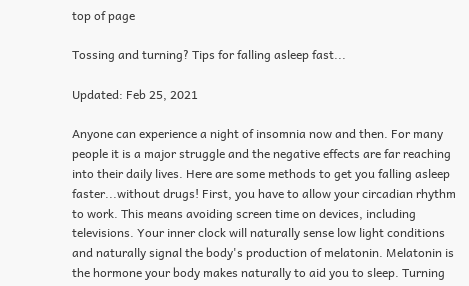top of page

Tossing and turning? Tips for falling asleep fast...

Updated: Feb 25, 2021

Anyone can experience a night of insomnia now and then. For many people it is a major struggle and the negative effects are far reaching into their daily lives. Here are some methods to get you falling asleep faster...without drugs! First, you have to allow your circadian rhythm to work. This means avoiding screen time on devices, including televisions. Your inner clock will naturally sense low light conditions and naturally signal the body's production of melatonin. Melatonin is the hormone your body makes naturally to aid you to sleep. Turning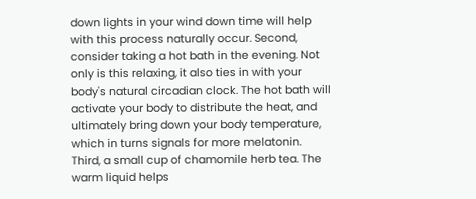down lights in your wind down time will help with this process naturally occur. Second, consider taking a hot bath in the evening. Not only is this relaxing, it also ties in with your body's natural circadian clock. The hot bath will activate your body to distribute the heat, and ultimately bring down your body temperature, which in turns signals for more melatonin. Third, a small cup of chamomile herb tea. The warm liquid helps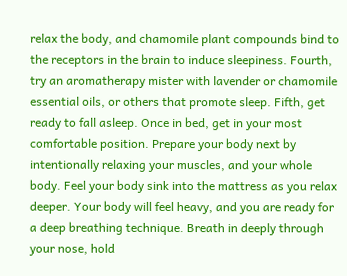relax the body, and chamomile plant compounds bind to the receptors in the brain to induce sleepiness. Fourth, try an aromatherapy mister with lavender or chamomile essential oils, or others that promote sleep. Fifth, get ready to fall asleep. Once in bed, get in your most comfortable position. Prepare your body next by intentionally relaxing your muscles, and your whole body. Feel your body sink into the mattress as you relax deeper. Your body will feel heavy, and you are ready for a deep breathing technique. Breath in deeply through your nose, hold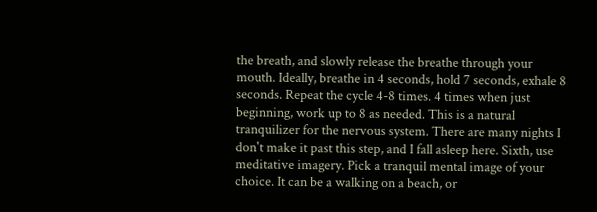the breath, and slowly release the breathe through your mouth. Ideally, breathe in 4 seconds, hold 7 seconds, exhale 8 seconds. Repeat the cycle 4-8 times. 4 times when just beginning, work up to 8 as needed. This is a natural tranquilizer for the nervous system. There are many nights I don't make it past this step, and I fall asleep here. Sixth, use meditative imagery. Pick a tranquil mental image of your choice. It can be a walking on a beach, or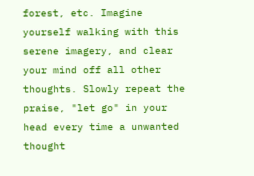forest, etc. Imagine yourself walking with this serene imagery, and clear your mind off all other thoughts. Slowly repeat the praise, "let go" in your head every time a unwanted thought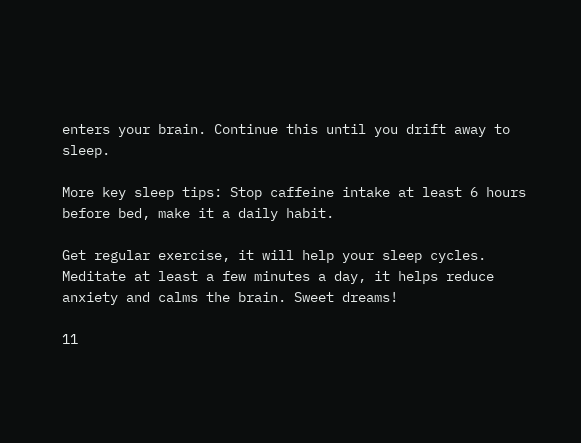enters your brain. Continue this until you drift away to sleep.

More key sleep tips: Stop caffeine intake at least 6 hours before bed, make it a daily habit.

Get regular exercise, it will help your sleep cycles. Meditate at least a few minutes a day, it helps reduce anxiety and calms the brain. Sweet dreams!

11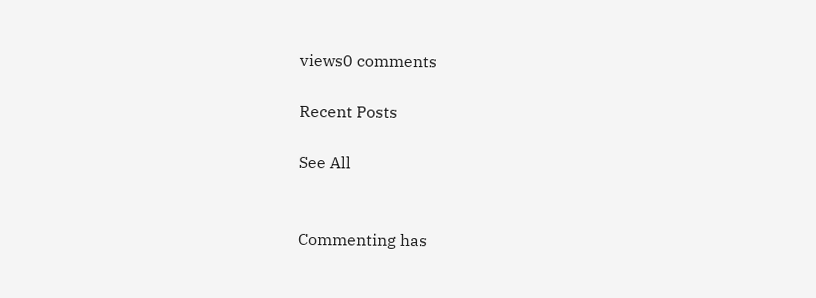views0 comments

Recent Posts

See All


Commenting has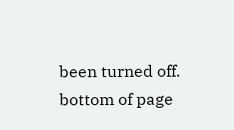been turned off.
bottom of page